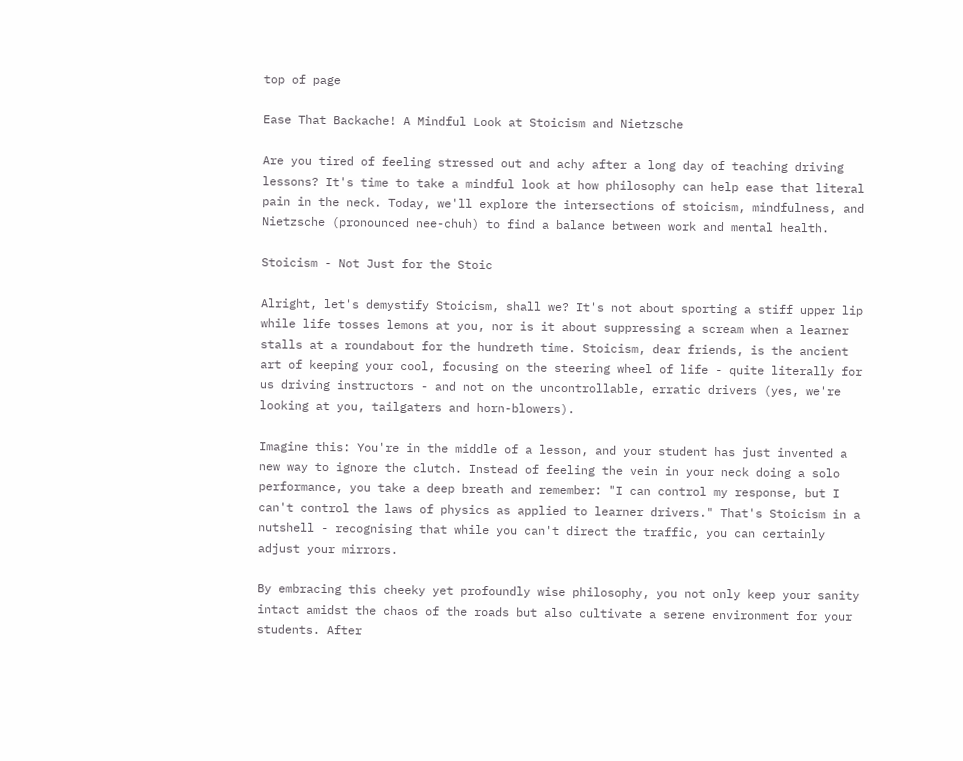top of page

Ease That Backache! A Mindful Look at Stoicism and Nietzsche

Are you tired of feeling stressed out and achy after a long day of teaching driving lessons? It's time to take a mindful look at how philosophy can help ease that literal pain in the neck. Today, we'll explore the intersections of stoicism, mindfulness, and Nietzsche (pronounced nee-chuh) to find a balance between work and mental health.

Stoicism - Not Just for the Stoic

Alright, let's demystify Stoicism, shall we? It's not about sporting a stiff upper lip while life tosses lemons at you, nor is it about suppressing a scream when a learner stalls at a roundabout for the hundreth time. Stoicism, dear friends, is the ancient art of keeping your cool, focusing on the steering wheel of life - quite literally for us driving instructors - and not on the uncontrollable, erratic drivers (yes, we're looking at you, tailgaters and horn-blowers).

Imagine this: You're in the middle of a lesson, and your student has just invented a new way to ignore the clutch. Instead of feeling the vein in your neck doing a solo performance, you take a deep breath and remember: "I can control my response, but I can't control the laws of physics as applied to learner drivers." That's Stoicism in a nutshell - recognising that while you can't direct the traffic, you can certainly adjust your mirrors.

By embracing this cheeky yet profoundly wise philosophy, you not only keep your sanity intact amidst the chaos of the roads but also cultivate a serene environment for your students. After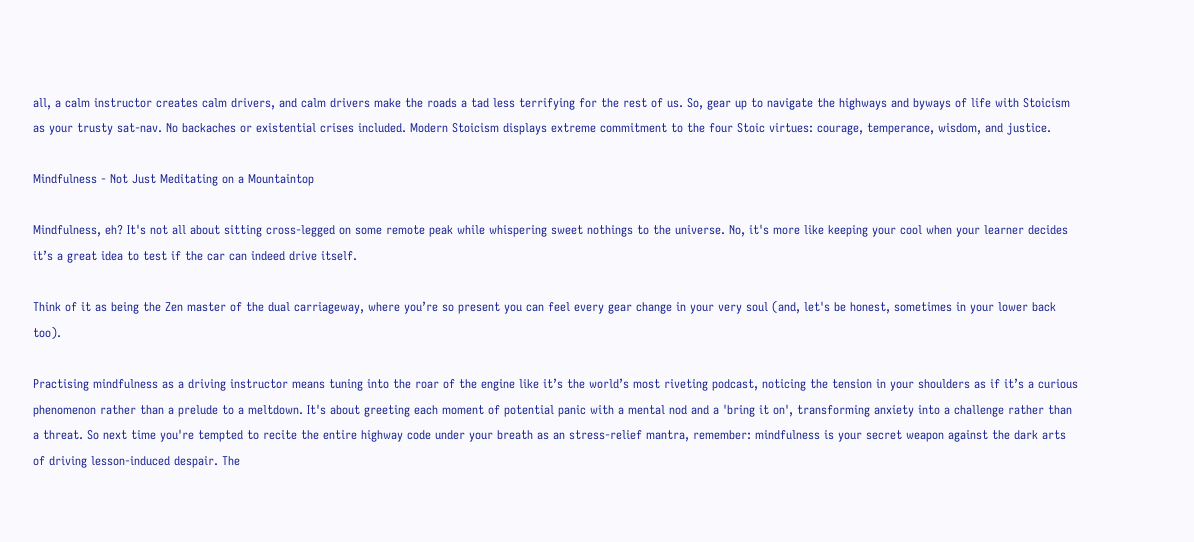all, a calm instructor creates calm drivers, and calm drivers make the roads a tad less terrifying for the rest of us. So, gear up to navigate the highways and byways of life with Stoicism as your trusty sat-nav. No backaches or existential crises included. Modern Stoicism displays extreme commitment to the four Stoic virtues: courage, temperance, wisdom, and justice.

Mindfulness - Not Just Meditating on a Mountaintop

Mindfulness, eh? It's not all about sitting cross-legged on some remote peak while whispering sweet nothings to the universe. No, it's more like keeping your cool when your learner decides it’s a great idea to test if the car can indeed drive itself.

Think of it as being the Zen master of the dual carriageway, where you’re so present you can feel every gear change in your very soul (and, let's be honest, sometimes in your lower back too).

Practising mindfulness as a driving instructor means tuning into the roar of the engine like it’s the world’s most riveting podcast, noticing the tension in your shoulders as if it’s a curious phenomenon rather than a prelude to a meltdown. It's about greeting each moment of potential panic with a mental nod and a 'bring it on', transforming anxiety into a challenge rather than a threat. So next time you're tempted to recite the entire highway code under your breath as an stress-relief mantra, remember: mindfulness is your secret weapon against the dark arts of driving lesson-induced despair. The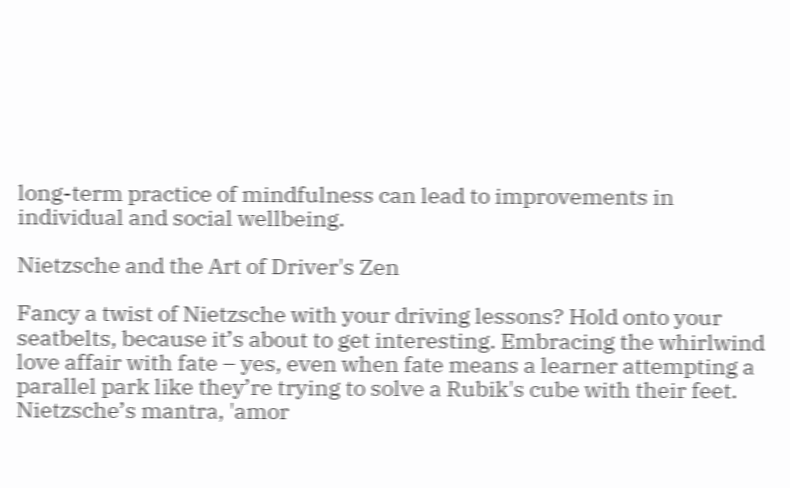long-term practice of mindfulness can lead to improvements in individual and social wellbeing.

Nietzsche and the Art of Driver's Zen

Fancy a twist of Nietzsche with your driving lessons? Hold onto your seatbelts, because it’s about to get interesting. Embracing the whirlwind love affair with fate – yes, even when fate means a learner attempting a parallel park like they’re trying to solve a Rubik's cube with their feet. Nietzsche’s mantra, 'amor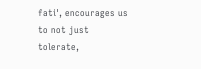fati', encourages us to not just tolerate,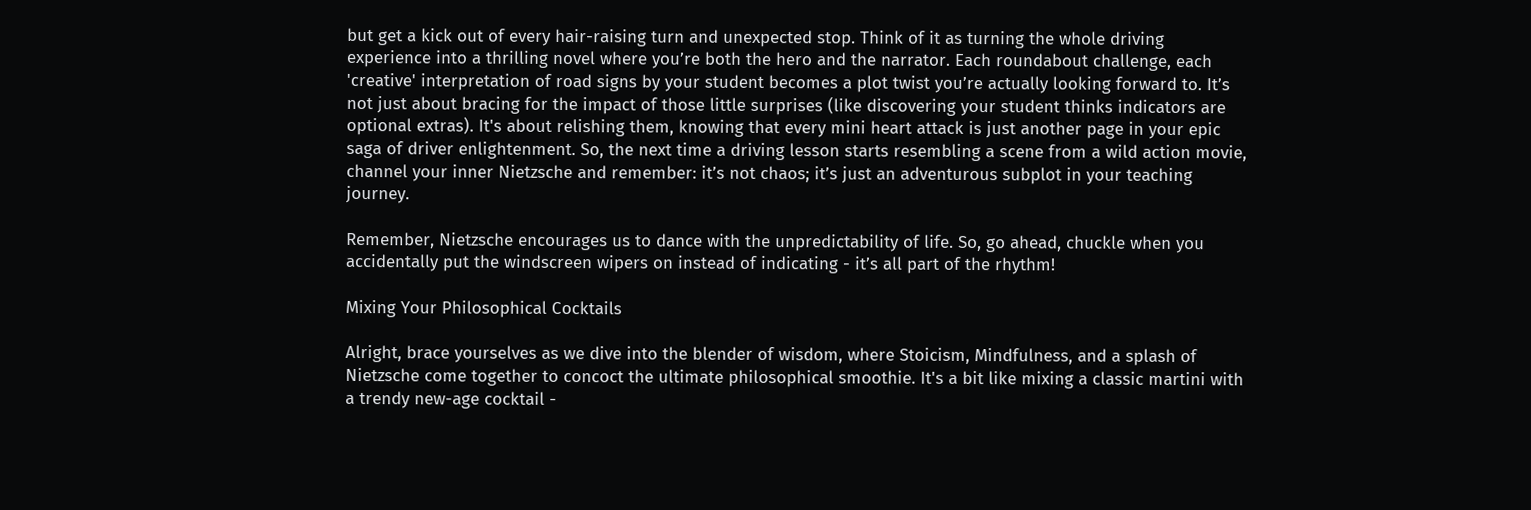but get a kick out of every hair-raising turn and unexpected stop. Think of it as turning the whole driving experience into a thrilling novel where you’re both the hero and the narrator. Each roundabout challenge, each 'creative' interpretation of road signs by your student becomes a plot twist you’re actually looking forward to. It’s not just about bracing for the impact of those little surprises (like discovering your student thinks indicators are optional extras). It's about relishing them, knowing that every mini heart attack is just another page in your epic saga of driver enlightenment. So, the next time a driving lesson starts resembling a scene from a wild action movie, channel your inner Nietzsche and remember: it’s not chaos; it’s just an adventurous subplot in your teaching journey.

Remember, Nietzsche encourages us to dance with the unpredictability of life. So, go ahead, chuckle when you accidentally put the windscreen wipers on instead of indicating - it’s all part of the rhythm!

Mixing Your Philosophical Cocktails

Alright, brace yourselves as we dive into the blender of wisdom, where Stoicism, Mindfulness, and a splash of Nietzsche come together to concoct the ultimate philosophical smoothie. It's a bit like mixing a classic martini with a trendy new-age cocktail -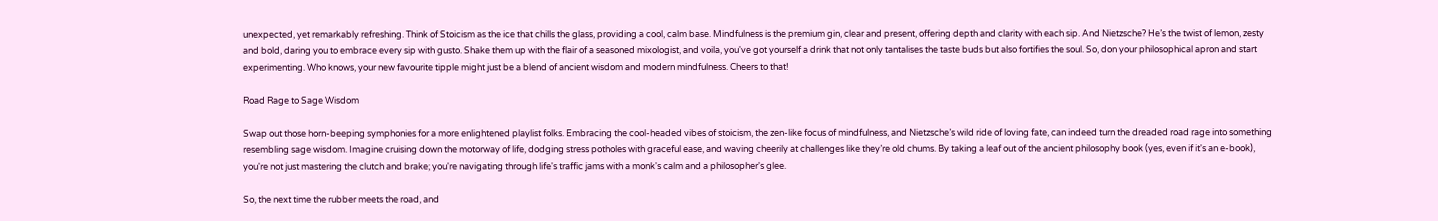unexpected, yet remarkably refreshing. Think of Stoicism as the ice that chills the glass, providing a cool, calm base. Mindfulness is the premium gin, clear and present, offering depth and clarity with each sip. And Nietzsche? He’s the twist of lemon, zesty and bold, daring you to embrace every sip with gusto. Shake them up with the flair of a seasoned mixologist, and voila, you've got yourself a drink that not only tantalises the taste buds but also fortifies the soul. So, don your philosophical apron and start experimenting. Who knows, your new favourite tipple might just be a blend of ancient wisdom and modern mindfulness. Cheers to that!

Road Rage to Sage Wisdom

Swap out those horn-beeping symphonies for a more enlightened playlist folks. Embracing the cool-headed vibes of stoicism, the zen-like focus of mindfulness, and Nietzsche’s wild ride of loving fate, can indeed turn the dreaded road rage into something resembling sage wisdom. Imagine cruising down the motorway of life, dodging stress potholes with graceful ease, and waving cheerily at challenges like they’re old chums. By taking a leaf out of the ancient philosophy book (yes, even if it's an e-book), you're not just mastering the clutch and brake; you're navigating through life's traffic jams with a monk's calm and a philosopher's glee.

So, the next time the rubber meets the road, and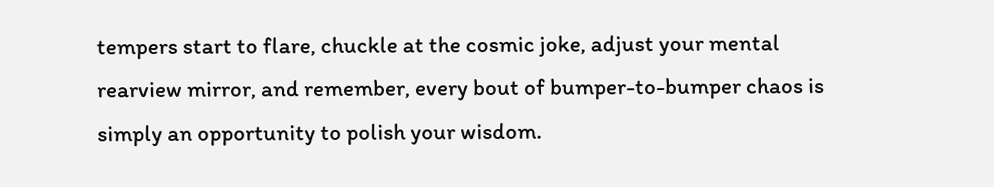tempers start to flare, chuckle at the cosmic joke, adjust your mental rearview mirror, and remember, every bout of bumper-to-bumper chaos is simply an opportunity to polish your wisdom.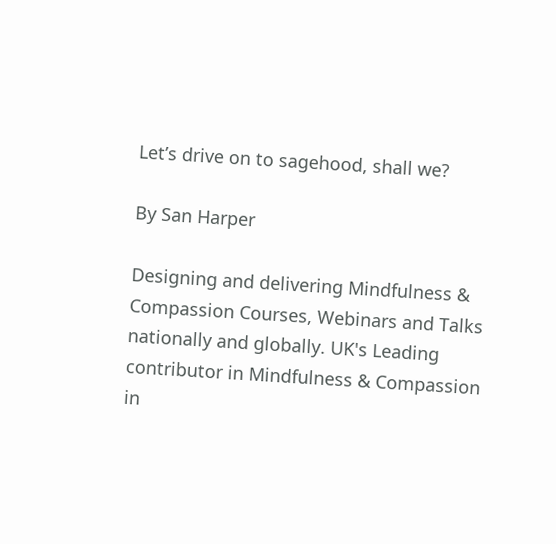Let’s drive on to sagehood, shall we?

By San Harper

Designing and delivering Mindfulness & Compassion Courses, Webinars and Talks nationally and globally. UK's Leading contributor in Mindfulness & Compassion in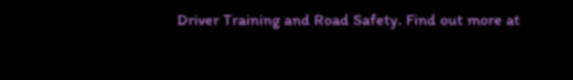Driver Training and Road Safety. Find out more at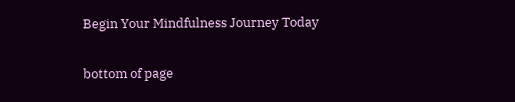Begin Your Mindfulness Journey Today

bottom of page